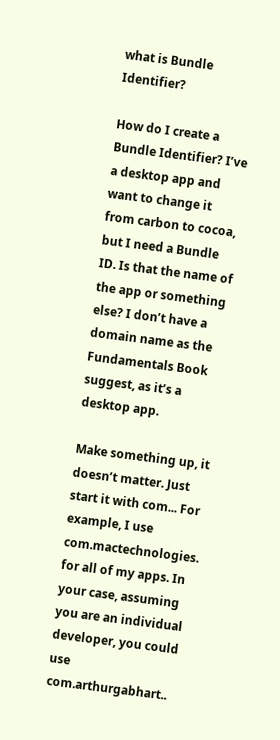what is Bundle Identifier?

How do I create a Bundle Identifier? I’ve a desktop app and want to change it from carbon to cocoa, but I need a Bundle ID. Is that the name of the app or something else? I don’t have a domain name as the Fundamentals Book suggest, as it’s a desktop app.

Make something up, it doesn’t matter. Just start it with com... For example, I use com.mactechnologies. for all of my apps. In your case, assuming you are an individual developer, you could use com.arthurgabhart..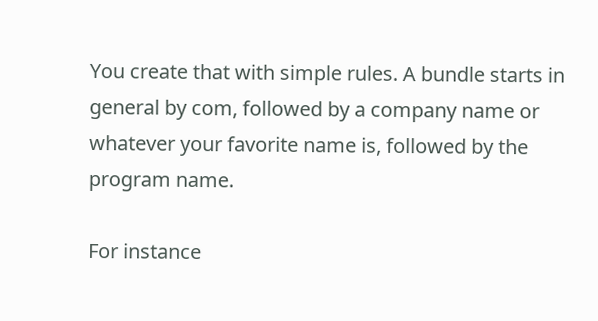You create that with simple rules. A bundle starts in general by com, followed by a company name or whatever your favorite name is, followed by the program name.

For instance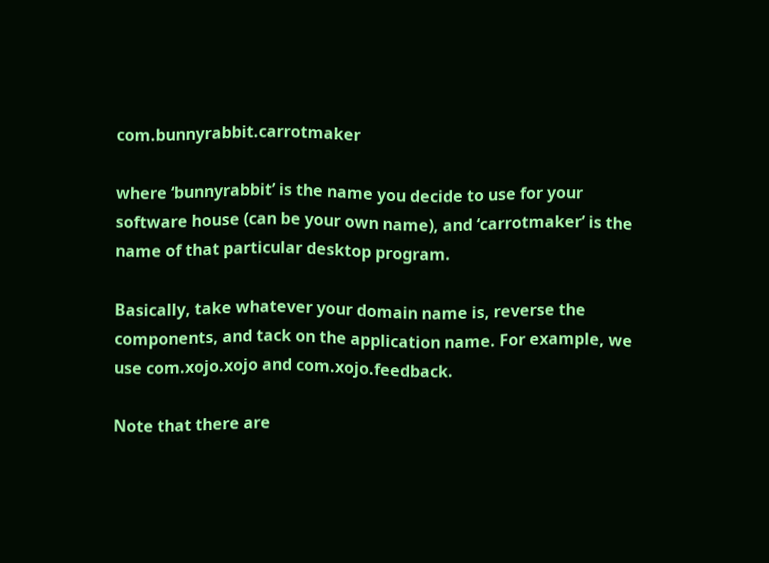com.bunnyrabbit.carrotmaker

where ‘bunnyrabbit’ is the name you decide to use for your software house (can be your own name), and ‘carrotmaker’ is the name of that particular desktop program.

Basically, take whatever your domain name is, reverse the components, and tack on the application name. For example, we use com.xojo.xojo and com.xojo.feedback.

Note that there are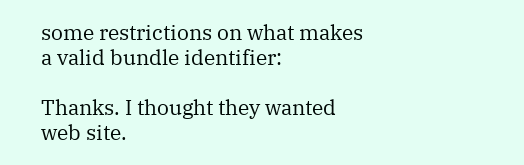some restrictions on what makes a valid bundle identifier:

Thanks. I thought they wanted web site.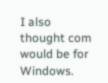I also thought com would be for Windows.